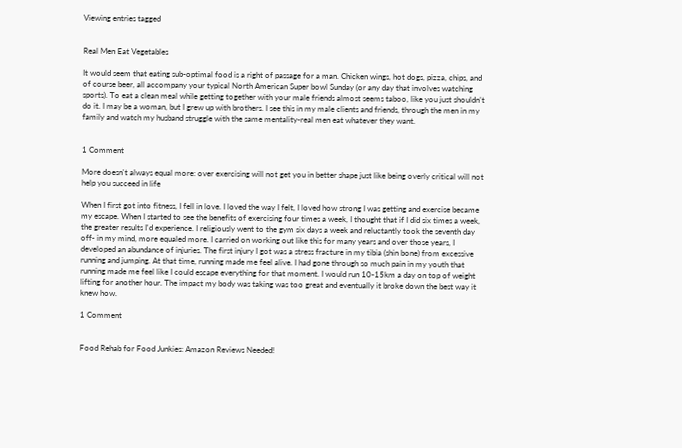Viewing entries tagged


Real Men Eat Vegetables

It would seem that eating sub-optimal food is a right of passage for a man. Chicken wings, hot dogs, pizza, chips, and of course beer, all accompany your typical North American Super bowl Sunday (or any day that involves watching sports). To eat a clean meal while getting together with your male friends almost seems taboo, like you just shouldn’t do it. I may be a woman, but I grew up with brothers. I see this in my male clients and friends, through the men in my family and watch my husband struggle with the same mentality-real men eat whatever they want.


1 Comment

More doesn't always equal more: over exercising will not get you in better shape just like being overly critical will not help you succeed in life

When I first got into fitness, I fell in love. I loved the way I felt, I loved how strong I was getting and exercise became my escape. When I started to see the benefits of exercising four times a week, I thought that if I did six times a week, the greater results I'd experience. I religiously went to the gym six days a week and reluctantly took the seventh day off- in my mind, more equaled more. I carried on working out like this for many years and over those years, I developed an abundance of injuries. The first injury I got was a stress fracture in my tibia (shin bone) from excessive running and jumping. At that time, running made me feel alive. I had gone through so much pain in my youth that running made me feel like I could escape everything for that moment. I would run 10-15km a day on top of weight lifting for another hour. The impact my body was taking was too great and eventually it broke down the best way it knew how.

1 Comment


Food Rehab for Food Junkies: Amazon Reviews Needed!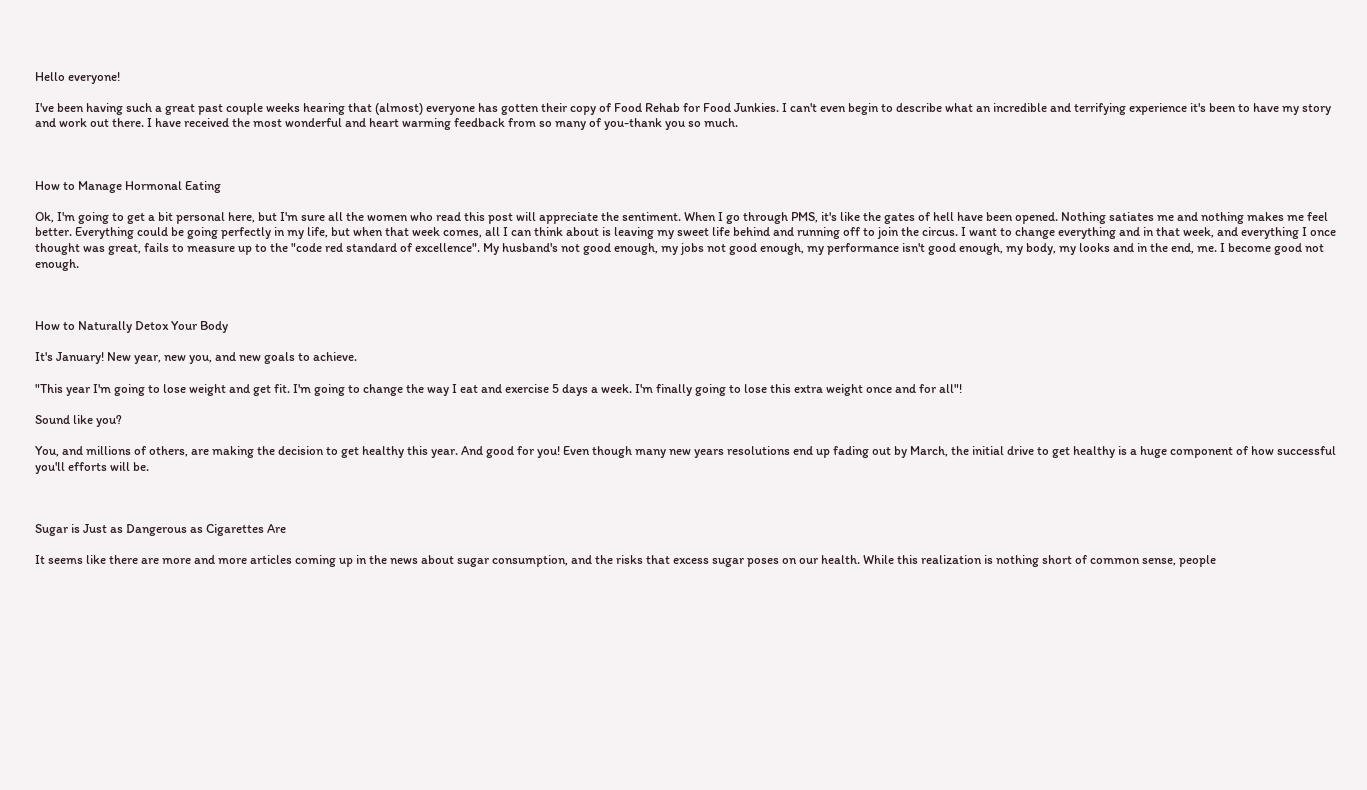Hello everyone!

I've been having such a great past couple weeks hearing that (almost) everyone has gotten their copy of Food Rehab for Food Junkies. I can't even begin to describe what an incredible and terrifying experience it's been to have my story and work out there. I have received the most wonderful and heart warming feedback from so many of you-thank you so much.



How to Manage Hormonal Eating

Ok, I'm going to get a bit personal here, but I'm sure all the women who read this post will appreciate the sentiment. When I go through PMS, it's like the gates of hell have been opened. Nothing satiates me and nothing makes me feel better. Everything could be going perfectly in my life, but when that week comes, all I can think about is leaving my sweet life behind and running off to join the circus. I want to change everything and in that week, and everything I once thought was great, fails to measure up to the "code red standard of excellence". My husband's not good enough, my jobs not good enough, my performance isn't good enough, my body, my looks and in the end, me. I become good not enough.



How to Naturally Detox Your Body

It's January! New year, new you, and new goals to achieve.

"This year I'm going to lose weight and get fit. I'm going to change the way I eat and exercise 5 days a week. I'm finally going to lose this extra weight once and for all"!

Sound like you?

You, and millions of others, are making the decision to get healthy this year. And good for you! Even though many new years resolutions end up fading out by March, the initial drive to get healthy is a huge component of how successful you'll efforts will be.



Sugar is Just as Dangerous as Cigarettes Are

It seems like there are more and more articles coming up in the news about sugar consumption, and the risks that excess sugar poses on our health. While this realization is nothing short of common sense, people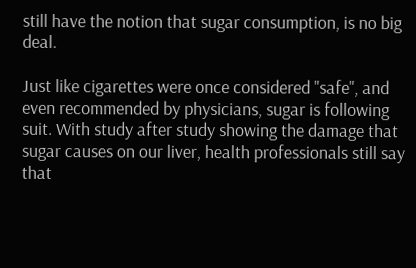still have the notion that sugar consumption, is no big deal.

Just like cigarettes were once considered "safe", and even recommended by physicians, sugar is following suit. With study after study showing the damage that sugar causes on our liver, health professionals still say that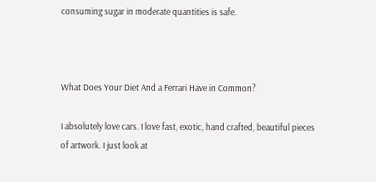consuming sugar in moderate quantities is safe.



What Does Your Diet And a Ferrari Have in Common?

I absolutely love cars. I love fast, exotic, hand crafted, beautiful pieces of artwork. I just look at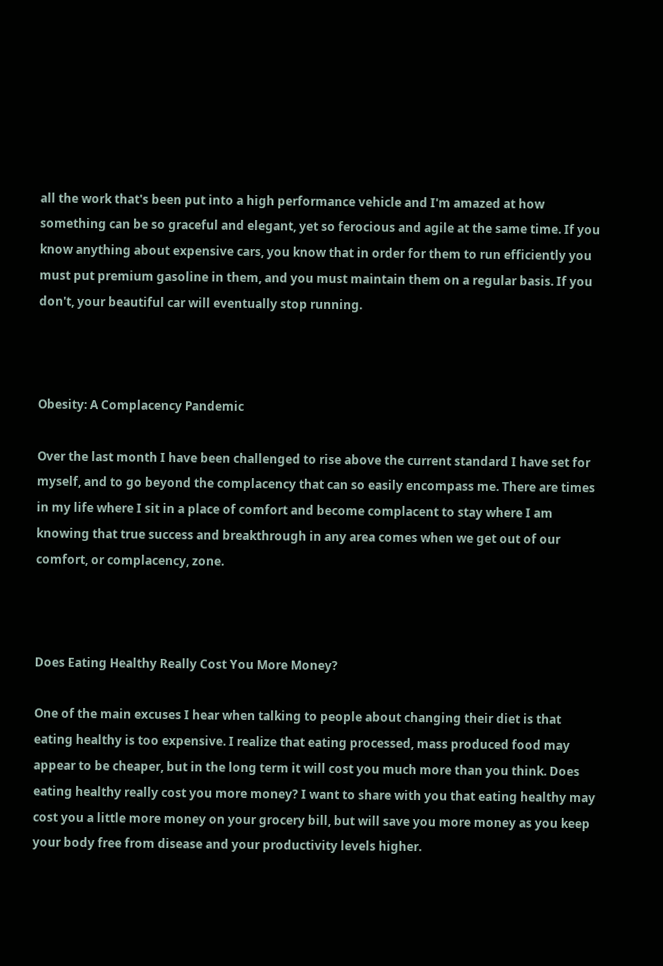all the work that's been put into a high performance vehicle and I'm amazed at how something can be so graceful and elegant, yet so ferocious and agile at the same time. If you know anything about expensive cars, you know that in order for them to run efficiently you must put premium gasoline in them, and you must maintain them on a regular basis. If you don't, your beautiful car will eventually stop running.



Obesity: A Complacency Pandemic

Over the last month I have been challenged to rise above the current standard I have set for myself, and to go beyond the complacency that can so easily encompass me. There are times in my life where I sit in a place of comfort and become complacent to stay where I am knowing that true success and breakthrough in any area comes when we get out of our comfort, or complacency, zone.



Does Eating Healthy Really Cost You More Money?

One of the main excuses I hear when talking to people about changing their diet is that eating healthy is too expensive. I realize that eating processed, mass produced food may appear to be cheaper, but in the long term it will cost you much more than you think. Does eating healthy really cost you more money? I want to share with you that eating healthy may cost you a little more money on your grocery bill, but will save you more money as you keep your body free from disease and your productivity levels higher.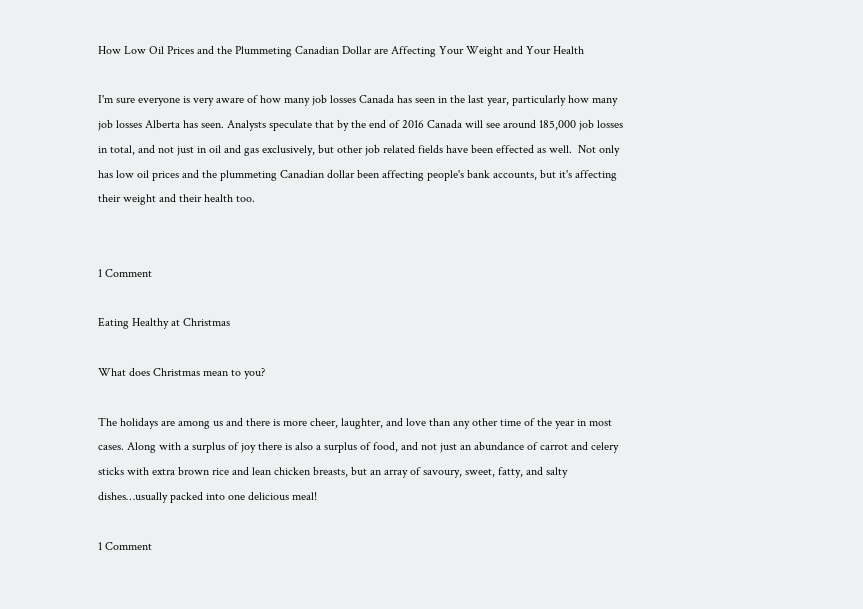How Low Oil Prices and the Plummeting Canadian Dollar are Affecting Your Weight and Your Health

I'm sure everyone is very aware of how many job losses Canada has seen in the last year, particularly how many job losses Alberta has seen. Analysts speculate that by the end of 2016 Canada will see around 185,000 job losses in total, and not just in oil and gas exclusively, but other job related fields have been effected as well.  Not only has low oil prices and the plummeting Canadian dollar been affecting people's bank accounts, but it's affecting their weight and their health too.


1 Comment

Eating Healthy at Christmas

What does Christmas mean to you?

The holidays are among us and there is more cheer, laughter, and love than any other time of the year in most cases. Along with a surplus of joy there is also a surplus of food, and not just an abundance of carrot and celery sticks with extra brown rice and lean chicken breasts, but an array of savoury, sweet, fatty, and salty dishes…usually packed into one delicious meal!

1 Comment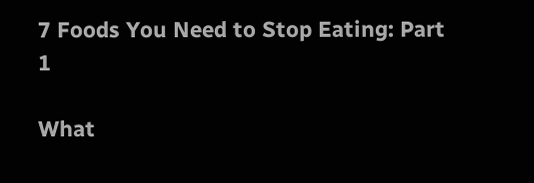7 Foods You Need to Stop Eating: Part 1

What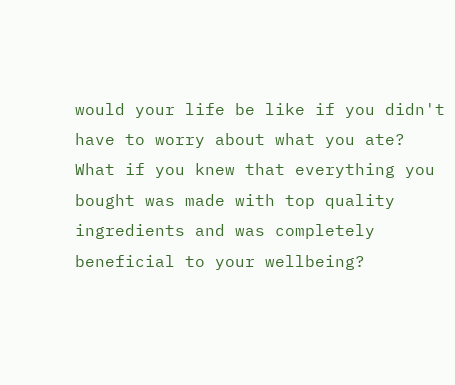would your life be like if you didn't have to worry about what you ate? What if you knew that everything you bought was made with top quality ingredients and was completely beneficial to your wellbeing?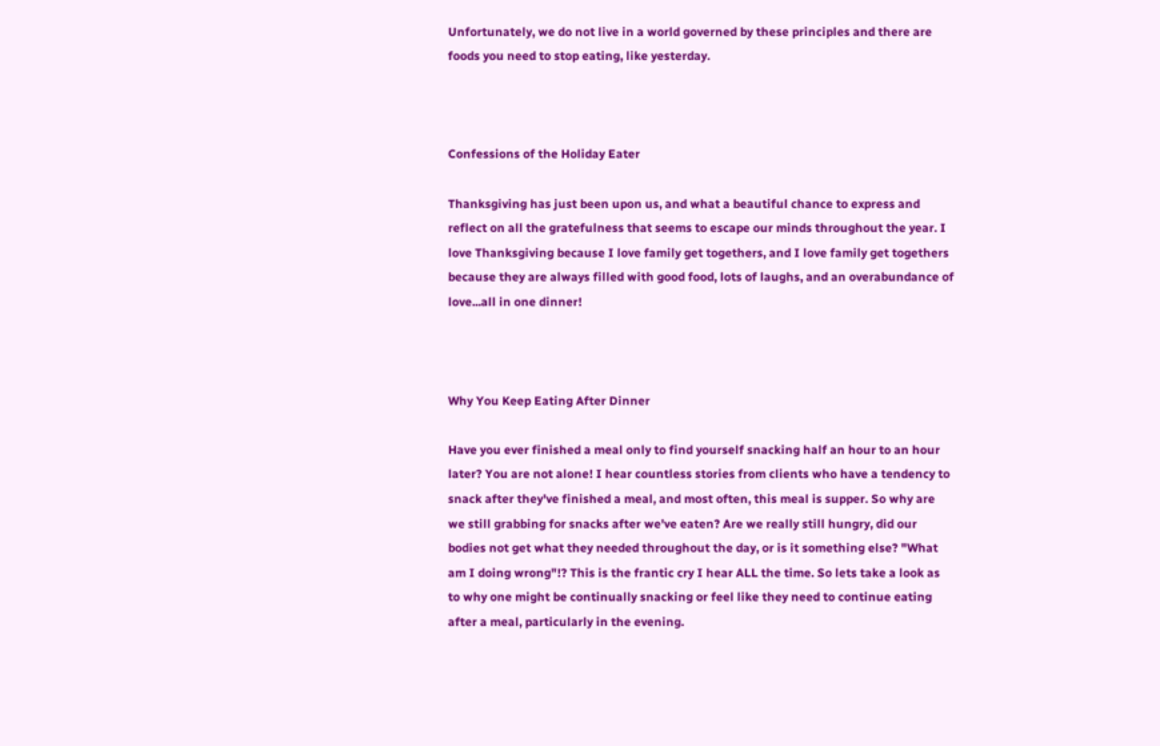Unfortunately, we do not live in a world governed by these principles and there are foods you need to stop eating, like yesterday.



Confessions of the Holiday Eater

Thanksgiving has just been upon us, and what a beautiful chance to express and reflect on all the gratefulness that seems to escape our minds throughout the year. I love Thanksgiving because I love family get togethers, and I love family get togethers because they are always filled with good food, lots of laughs, and an overabundance of love...all in one dinner!



Why You Keep Eating After Dinner

Have you ever finished a meal only to find yourself snacking half an hour to an hour later? You are not alone! I hear countless stories from clients who have a tendency to snack after they've finished a meal, and most often, this meal is supper. So why are we still grabbing for snacks after we've eaten? Are we really still hungry, did our bodies not get what they needed throughout the day, or is it something else? "What am I doing wrong"!? This is the frantic cry I hear ALL the time. So lets take a look as to why one might be continually snacking or feel like they need to continue eating after a meal, particularly in the evening.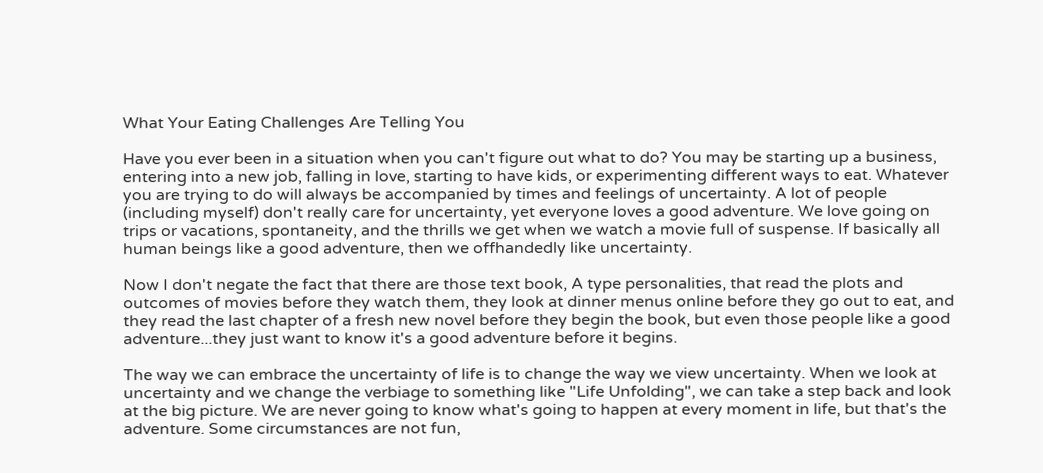What Your Eating Challenges Are Telling You

Have you ever been in a situation when you can't figure out what to do? You may be starting up a business, entering into a new job, falling in love, starting to have kids, or experimenting different ways to eat. Whatever you are trying to do will always be accompanied by times and feelings of uncertainty. A lot of people (including myself) don't really care for uncertainty, yet everyone loves a good adventure. We love going on trips or vacations, spontaneity, and the thrills we get when we watch a movie full of suspense. If basically all human beings like a good adventure, then we offhandedly like uncertainty.

Now I don't negate the fact that there are those text book, A type personalities, that read the plots and outcomes of movies before they watch them, they look at dinner menus online before they go out to eat, and they read the last chapter of a fresh new novel before they begin the book, but even those people like a good adventure...they just want to know it's a good adventure before it begins.

The way we can embrace the uncertainty of life is to change the way we view uncertainty. When we look at uncertainty and we change the verbiage to something like "Life Unfolding", we can take a step back and look at the big picture. We are never going to know what's going to happen at every moment in life, but that's the adventure. Some circumstances are not fun,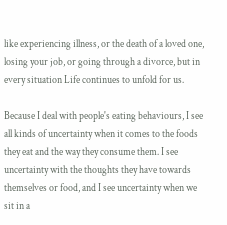like experiencing illness, or the death of a loved one, losing your job, or going through a divorce, but in every situation Life continues to unfold for us.

Because I deal with people's eating behaviours, I see all kinds of uncertainty when it comes to the foods they eat and the way they consume them. I see uncertainty with the thoughts they have towards themselves or food, and I see uncertainty when we sit in a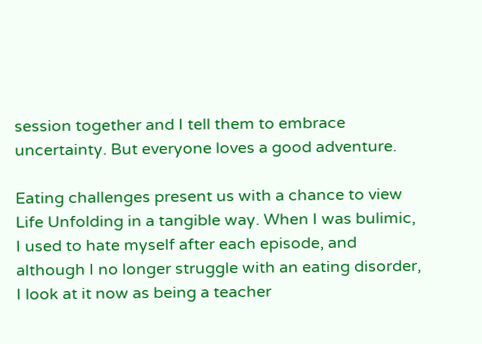session together and I tell them to embrace uncertainty. But everyone loves a good adventure.

Eating challenges present us with a chance to view Life Unfolding in a tangible way. When I was bulimic, I used to hate myself after each episode, and although I no longer struggle with an eating disorder, I look at it now as being a teacher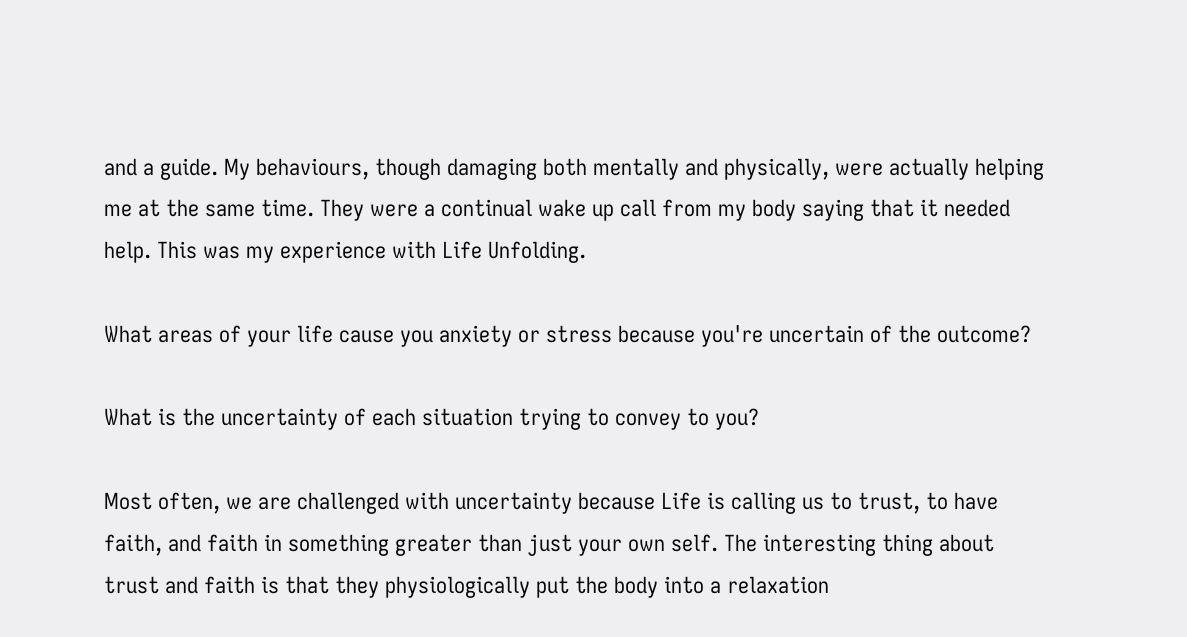and a guide. My behaviours, though damaging both mentally and physically, were actually helping me at the same time. They were a continual wake up call from my body saying that it needed help. This was my experience with Life Unfolding.

What areas of your life cause you anxiety or stress because you're uncertain of the outcome?

What is the uncertainty of each situation trying to convey to you?

Most often, we are challenged with uncertainty because Life is calling us to trust, to have faith, and faith in something greater than just your own self. The interesting thing about trust and faith is that they physiologically put the body into a relaxation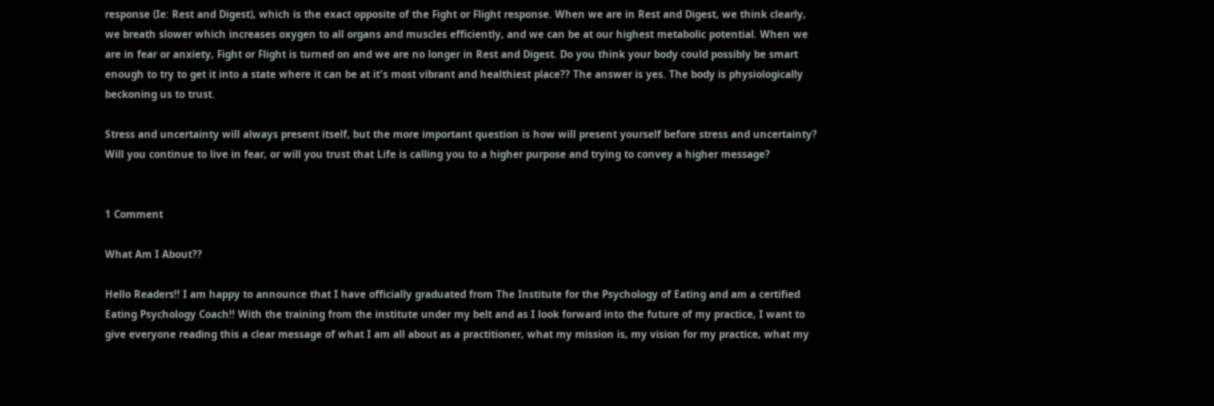response (Ie: Rest and Digest), which is the exact opposite of the Fight or Flight response. When we are in Rest and Digest, we think clearly, we breath slower which increases oxygen to all organs and muscles efficiently, and we can be at our highest metabolic potential. When we are in fear or anxiety, Fight or Flight is turned on and we are no longer in Rest and Digest. Do you think your body could possibly be smart enough to try to get it into a state where it can be at it's most vibrant and healthiest place?? The answer is yes. The body is physiologically beckoning us to trust.

Stress and uncertainty will always present itself, but the more important question is how will present yourself before stress and uncertainty? Will you continue to live in fear, or will you trust that Life is calling you to a higher purpose and trying to convey a higher message?


1 Comment

What Am I About??

Hello Readers!! I am happy to announce that I have officially graduated from The Institute for the Psychology of Eating and am a certified Eating Psychology Coach!! With the training from the institute under my belt and as I look forward into the future of my practice, I want to give everyone reading this a clear message of what I am all about as a practitioner, what my mission is, my vision for my practice, what my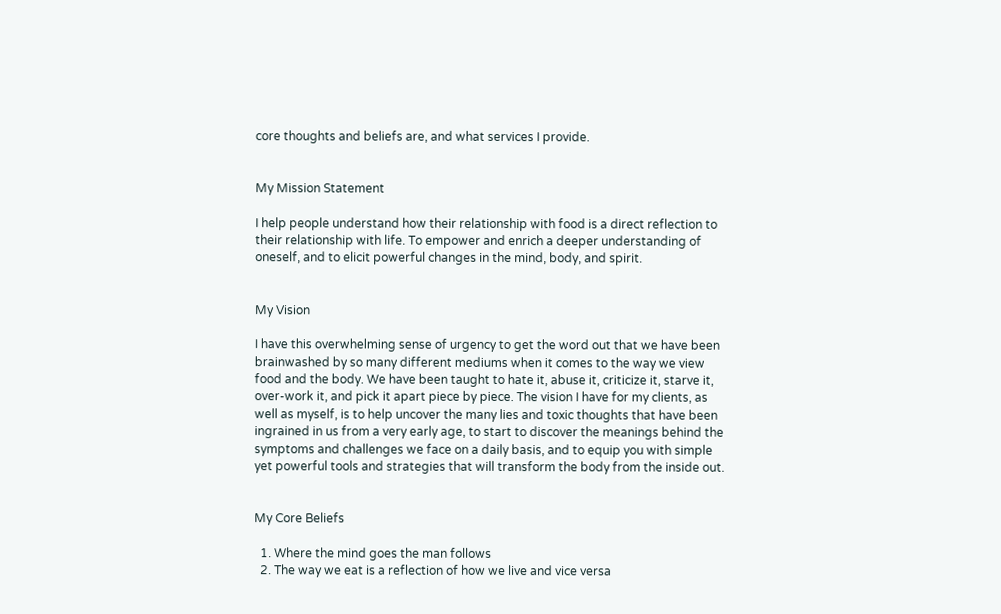core thoughts and beliefs are, and what services I provide.


My Mission Statement

I help people understand how their relationship with food is a direct reflection to their relationship with life. To empower and enrich a deeper understanding of oneself, and to elicit powerful changes in the mind, body, and spirit.


My Vision

I have this overwhelming sense of urgency to get the word out that we have been brainwashed by so many different mediums when it comes to the way we view food and the body. We have been taught to hate it, abuse it, criticize it, starve it, over-work it, and pick it apart piece by piece. The vision I have for my clients, as well as myself, is to help uncover the many lies and toxic thoughts that have been ingrained in us from a very early age, to start to discover the meanings behind the symptoms and challenges we face on a daily basis, and to equip you with simple yet powerful tools and strategies that will transform the body from the inside out.


My Core Beliefs

  1. Where the mind goes the man follows
  2. The way we eat is a reflection of how we live and vice versa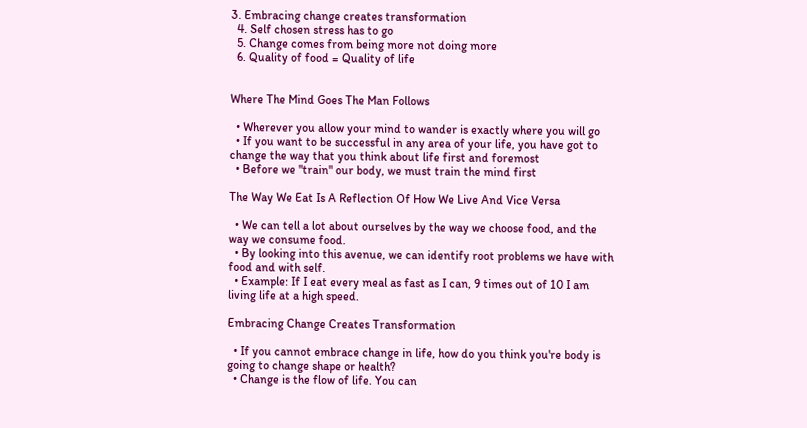3. Embracing change creates transformation
  4. Self chosen stress has to go
  5. Change comes from being more not doing more
  6. Quality of food = Quality of life


Where The Mind Goes The Man Follows

  • Wherever you allow your mind to wander is exactly where you will go
  • If you want to be successful in any area of your life, you have got to change the way that you think about life first and foremost
  • Before we "train" our body, we must train the mind first

The Way We Eat Is A Reflection Of How We Live And Vice Versa

  • We can tell a lot about ourselves by the way we choose food, and the way we consume food.
  • By looking into this avenue, we can identify root problems we have with food and with self.
  • Example: If I eat every meal as fast as I can, 9 times out of 10 I am living life at a high speed.

Embracing Change Creates Transformation

  • If you cannot embrace change in life, how do you think you're body is going to change shape or health?
  • Change is the flow of life. You can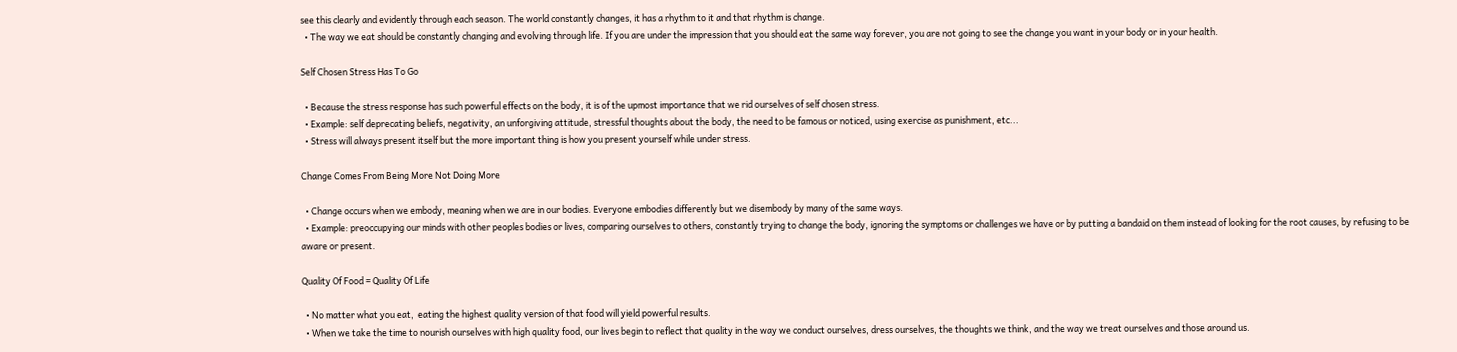see this clearly and evidently through each season. The world constantly changes, it has a rhythm to it and that rhythm is change.
  • The way we eat should be constantly changing and evolving through life. If you are under the impression that you should eat the same way forever, you are not going to see the change you want in your body or in your health.

Self Chosen Stress Has To Go

  • Because the stress response has such powerful effects on the body, it is of the upmost importance that we rid ourselves of self chosen stress.
  • Example: self deprecating beliefs, negativity, an unforgiving attitude, stressful thoughts about the body, the need to be famous or noticed, using exercise as punishment, etc...
  • Stress will always present itself but the more important thing is how you present yourself while under stress.

Change Comes From Being More Not Doing More

  • Change occurs when we embody, meaning when we are in our bodies. Everyone embodies differently but we disembody by many of the same ways.
  • Example: preoccupying our minds with other peoples bodies or lives, comparing ourselves to others, constantly trying to change the body, ignoring the symptoms or challenges we have or by putting a bandaid on them instead of looking for the root causes, by refusing to be aware or present.

Quality Of Food = Quality Of Life

  • No matter what you eat,  eating the highest quality version of that food will yield powerful results.
  • When we take the time to nourish ourselves with high quality food, our lives begin to reflect that quality in the way we conduct ourselves, dress ourselves, the thoughts we think, and the way we treat ourselves and those around us.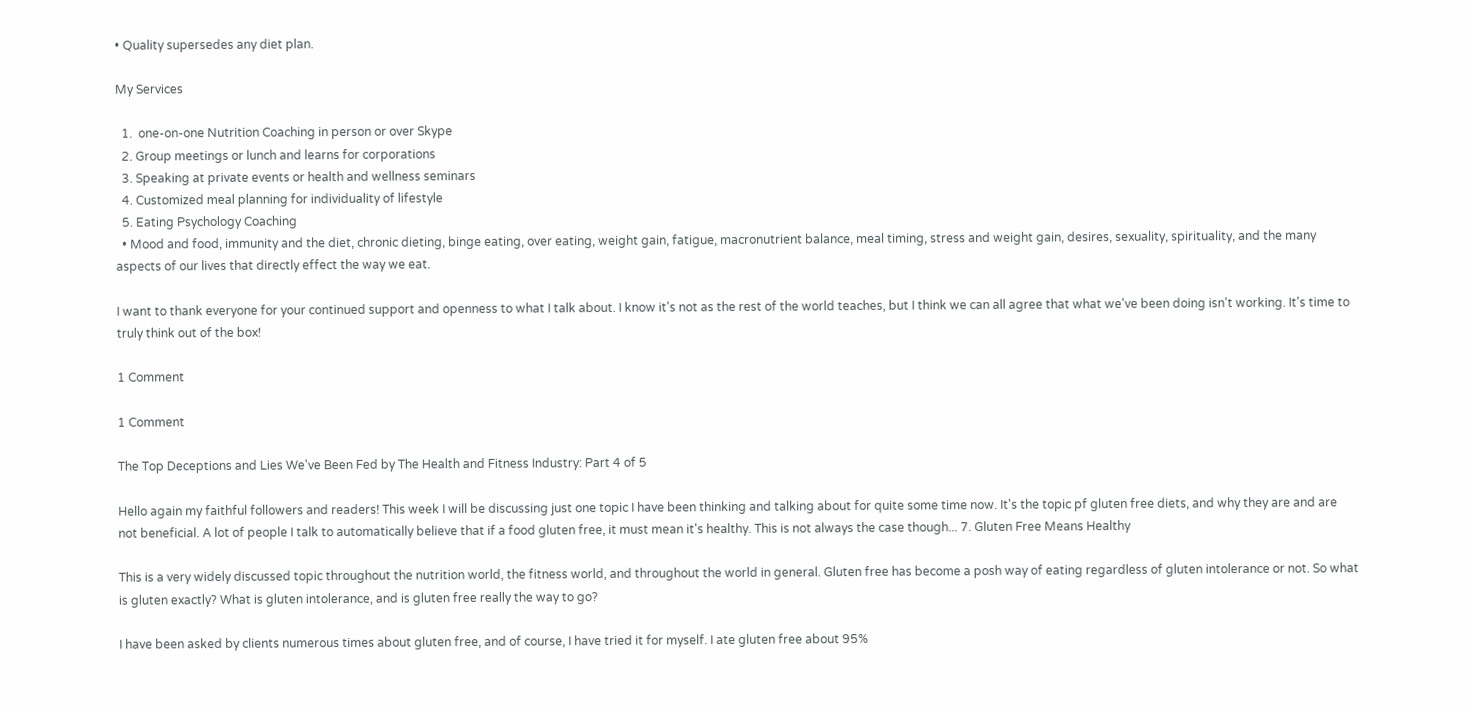• Quality supersedes any diet plan.

My Services

  1.  one-on-one Nutrition Coaching in person or over Skype
  2. Group meetings or lunch and learns for corporations
  3. Speaking at private events or health and wellness seminars
  4. Customized meal planning for individuality of lifestyle
  5. Eating Psychology Coaching
  • Mood and food, immunity and the diet, chronic dieting, binge eating, over eating, weight gain, fatigue, macronutrient balance, meal timing, stress and weight gain, desires, sexuality, spirituality, and the many aspects of our lives that directly effect the way we eat.

I want to thank everyone for your continued support and openness to what I talk about. I know it's not as the rest of the world teaches, but I think we can all agree that what we've been doing isn't working. It's time to truly think out of the box!

1 Comment

1 Comment

The Top Deceptions and Lies We've Been Fed by The Health and Fitness Industry: Part 4 of 5

Hello again my faithful followers and readers! This week I will be discussing just one topic I have been thinking and talking about for quite some time now. It's the topic pf gluten free diets, and why they are and are not beneficial. A lot of people I talk to automatically believe that if a food gluten free, it must mean it's healthy. This is not always the case though... 7. Gluten Free Means Healthy

This is a very widely discussed topic throughout the nutrition world, the fitness world, and throughout the world in general. Gluten free has become a posh way of eating regardless of gluten intolerance or not. So what is gluten exactly? What is gluten intolerance, and is gluten free really the way to go?

I have been asked by clients numerous times about gluten free, and of course, I have tried it for myself. I ate gluten free about 95%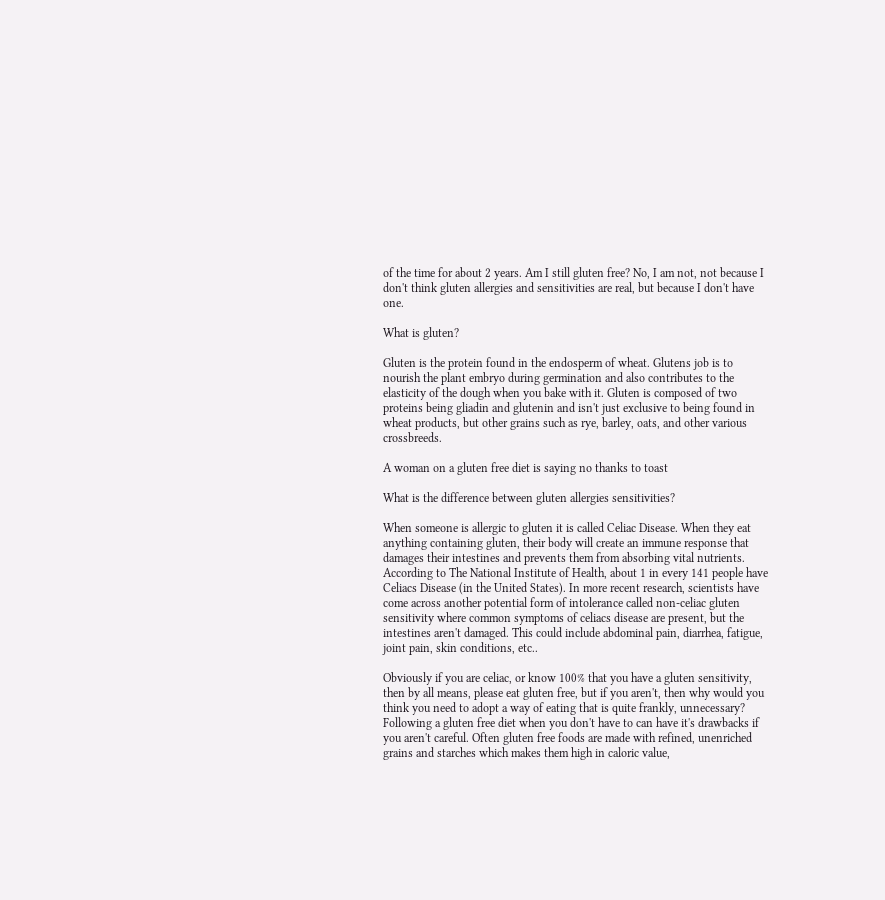of the time for about 2 years. Am I still gluten free? No, I am not, not because I don't think gluten allergies and sensitivities are real, but because I don't have one.

What is gluten?

Gluten is the protein found in the endosperm of wheat. Glutens job is to nourish the plant embryo during germination and also contributes to the elasticity of the dough when you bake with it. Gluten is composed of two proteins being gliadin and glutenin and isn't just exclusive to being found in wheat products, but other grains such as rye, barley, oats, and other various crossbreeds.

A woman on a gluten free diet is saying no thanks to toast

What is the difference between gluten allergies sensitivities?

When someone is allergic to gluten it is called Celiac Disease. When they eat anything containing gluten, their body will create an immune response that damages their intestines and prevents them from absorbing vital nutrients. According to The National Institute of Health, about 1 in every 141 people have Celiacs Disease (in the United States). In more recent research, scientists have come across another potential form of intolerance called non-celiac gluten sensitivity where common symptoms of celiacs disease are present, but the intestines aren't damaged. This could include abdominal pain, diarrhea, fatigue, joint pain, skin conditions, etc..

Obviously if you are celiac, or know 100% that you have a gluten sensitivity, then by all means, please eat gluten free, but if you aren't, then why would you think you need to adopt a way of eating that is quite frankly, unnecessary? Following a gluten free diet when you don't have to can have it's drawbacks if you aren't careful. Often gluten free foods are made with refined, unenriched grains and starches which makes them high in caloric value,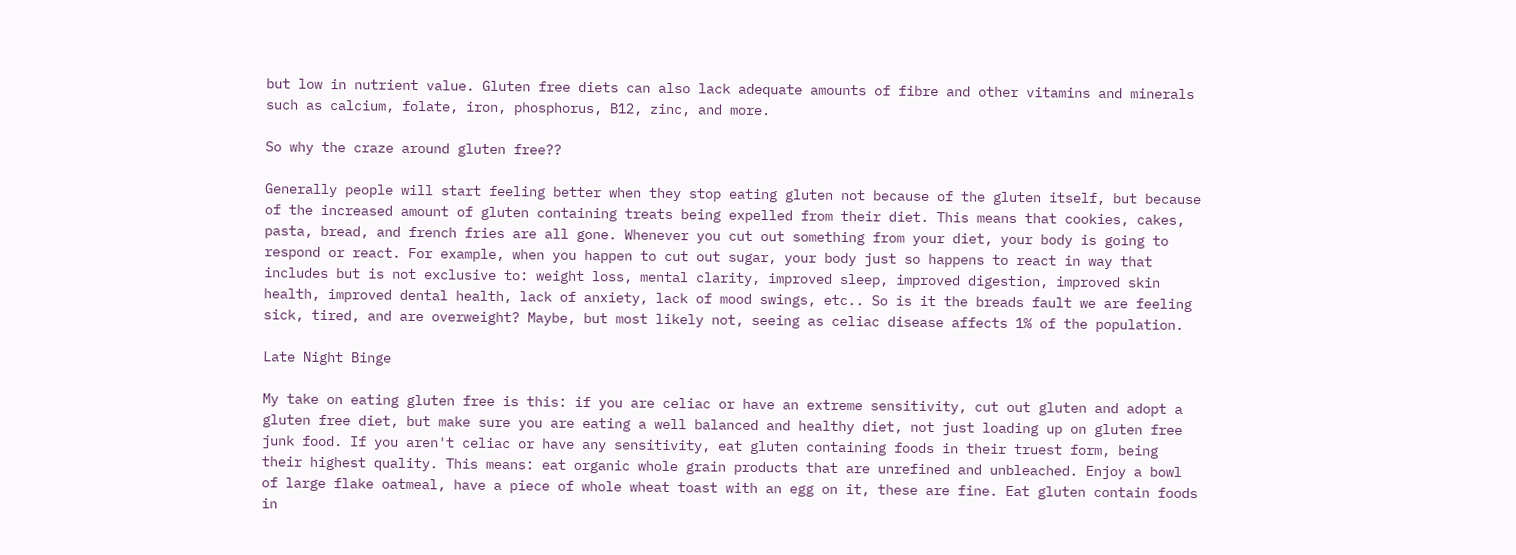but low in nutrient value. Gluten free diets can also lack adequate amounts of fibre and other vitamins and minerals such as calcium, folate, iron, phosphorus, B12, zinc, and more.

So why the craze around gluten free??

Generally people will start feeling better when they stop eating gluten not because of the gluten itself, but because of the increased amount of gluten containing treats being expelled from their diet. This means that cookies, cakes, pasta, bread, and french fries are all gone. Whenever you cut out something from your diet, your body is going to respond or react. For example, when you happen to cut out sugar, your body just so happens to react in way that includes but is not exclusive to: weight loss, mental clarity, improved sleep, improved digestion, improved skin health, improved dental health, lack of anxiety, lack of mood swings, etc.. So is it the breads fault we are feeling sick, tired, and are overweight? Maybe, but most likely not, seeing as celiac disease affects 1% of the population.

Late Night Binge

My take on eating gluten free is this: if you are celiac or have an extreme sensitivity, cut out gluten and adopt a gluten free diet, but make sure you are eating a well balanced and healthy diet, not just loading up on gluten free junk food. If you aren't celiac or have any sensitivity, eat gluten containing foods in their truest form, being their highest quality. This means: eat organic whole grain products that are unrefined and unbleached. Enjoy a bowl of large flake oatmeal, have a piece of whole wheat toast with an egg on it, these are fine. Eat gluten contain foods in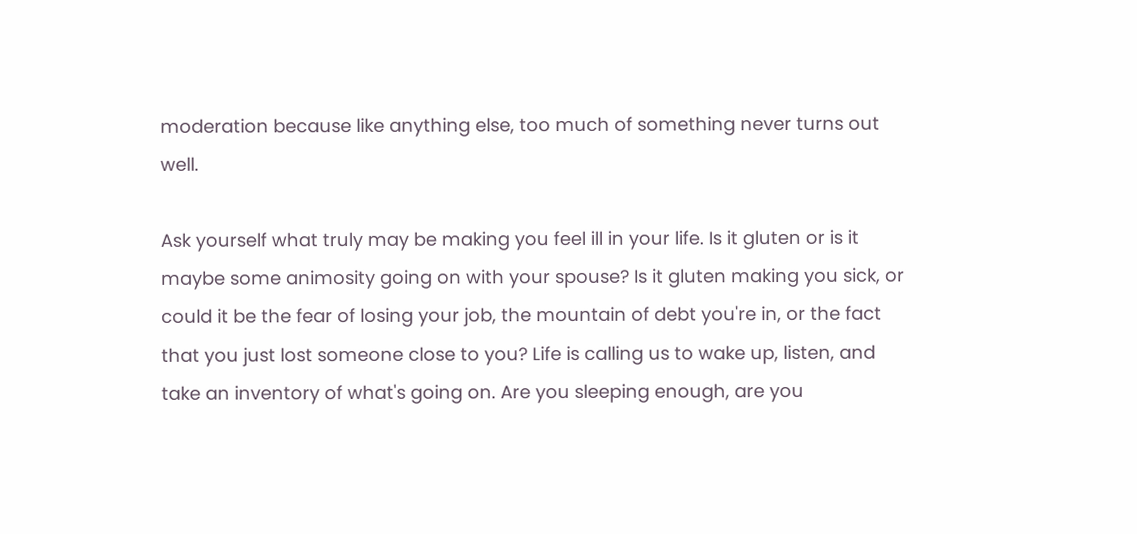moderation because like anything else, too much of something never turns out well.

Ask yourself what truly may be making you feel ill in your life. Is it gluten or is it maybe some animosity going on with your spouse? Is it gluten making you sick, or could it be the fear of losing your job, the mountain of debt you're in, or the fact that you just lost someone close to you? Life is calling us to wake up, listen, and take an inventory of what's going on. Are you sleeping enough, are you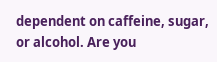dependent on caffeine, sugar, or alcohol. Are you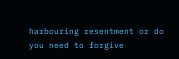harbouring resentment or do you need to forgive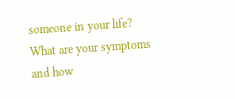someone in your life? What are your symptoms and how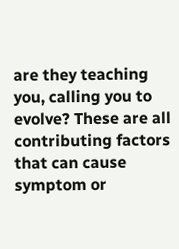are they teaching you, calling you to evolve? These are all contributing factors that can cause symptom or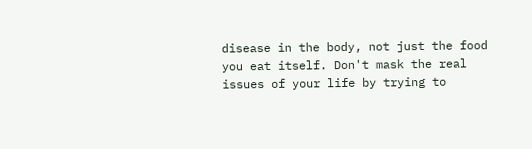disease in the body, not just the food you eat itself. Don't mask the real issues of your life by trying to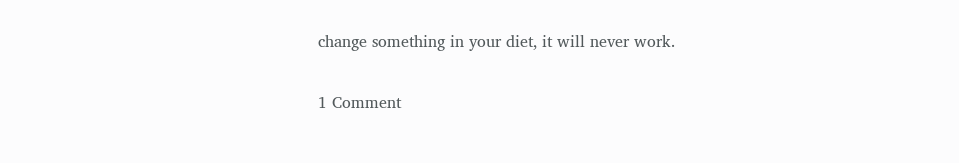change something in your diet, it will never work.

1 Comment